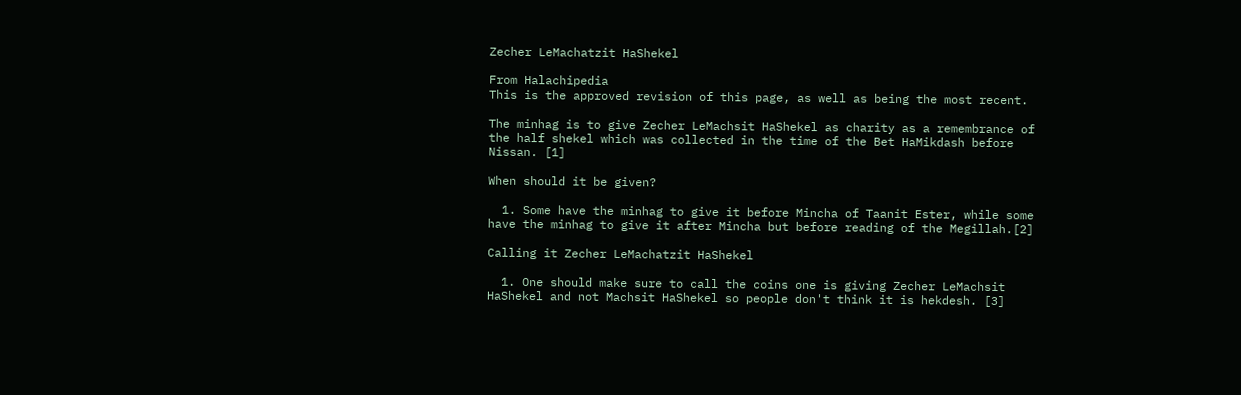Zecher LeMachatzit HaShekel

From Halachipedia
This is the approved revision of this page, as well as being the most recent.

The minhag is to give Zecher LeMachsit HaShekel as charity as a remembrance of the half shekel which was collected in the time of the Bet HaMikdash before Nissan. [1]

When should it be given?

  1. Some have the minhag to give it before Mincha of Taanit Ester, while some have the minhag to give it after Mincha but before reading of the Megillah.[2]

Calling it Zecher LeMachatzit HaShekel

  1. One should make sure to call the coins one is giving Zecher LeMachsit HaShekel and not Machsit HaShekel so people don't think it is hekdesh. [3]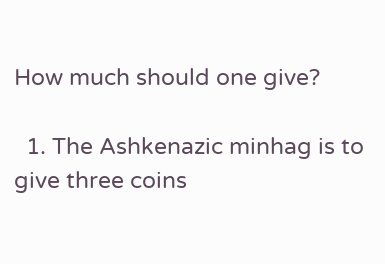How much should one give?

  1. The Ashkenazic minhag is to give three coins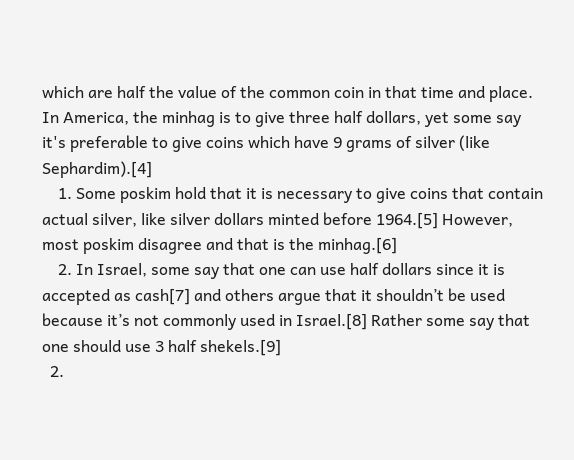which are half the value of the common coin in that time and place. In America, the minhag is to give three half dollars, yet some say it's preferable to give coins which have 9 grams of silver (like Sephardim).[4]
    1. Some poskim hold that it is necessary to give coins that contain actual silver, like silver dollars minted before 1964.[5] However, most poskim disagree and that is the minhag.[6]
    2. In Israel, some say that one can use half dollars since it is accepted as cash[7] and others argue that it shouldn’t be used because it’s not commonly used in Israel.[8] Rather some say that one should use 3 half shekels.[9]
  2.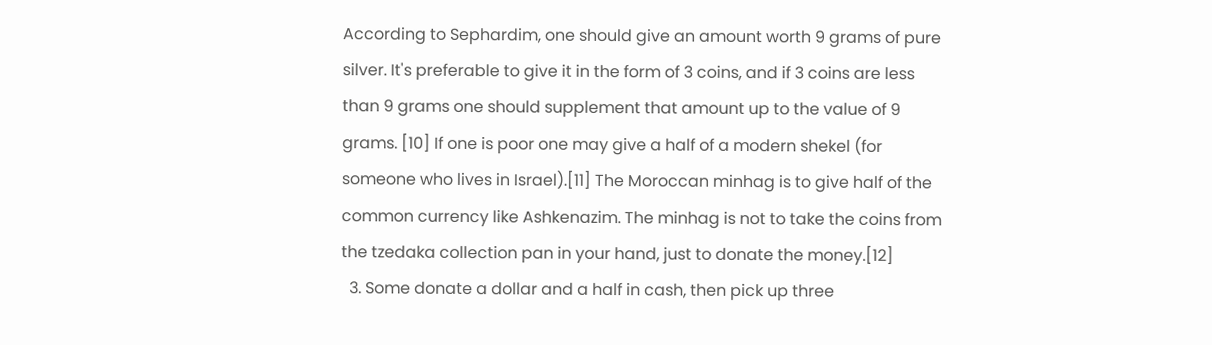According to Sephardim, one should give an amount worth 9 grams of pure silver. It's preferable to give it in the form of 3 coins, and if 3 coins are less than 9 grams one should supplement that amount up to the value of 9 grams. [10] If one is poor one may give a half of a modern shekel (for someone who lives in Israel).[11] The Moroccan minhag is to give half of the common currency like Ashkenazim. The minhag is not to take the coins from the tzedaka collection pan in your hand, just to donate the money.[12]
  3. Some donate a dollar and a half in cash, then pick up three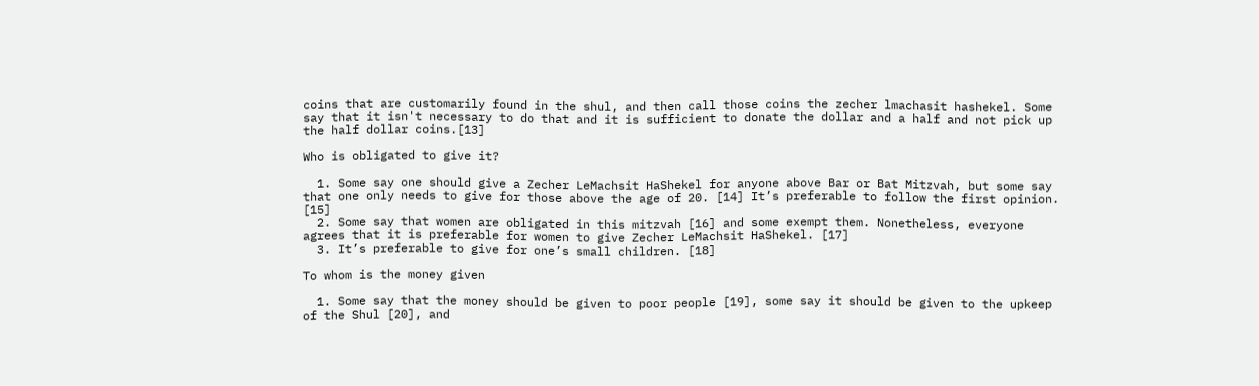coins that are customarily found in the shul, and then call those coins the zecher lmachasit hashekel. Some say that it isn't necessary to do that and it is sufficient to donate the dollar and a half and not pick up the half dollar coins.[13]

Who is obligated to give it?

  1. Some say one should give a Zecher LeMachsit HaShekel for anyone above Bar or Bat Mitzvah, but some say that one only needs to give for those above the age of 20. [14] It’s preferable to follow the first opinion. [15]
  2. Some say that women are obligated in this mitzvah [16] and some exempt them. Nonetheless, everyone agrees that it is preferable for women to give Zecher LeMachsit HaShekel. [17]
  3. It’s preferable to give for one’s small children. [18]

To whom is the money given

  1. Some say that the money should be given to poor people [19], some say it should be given to the upkeep of the Shul [20], and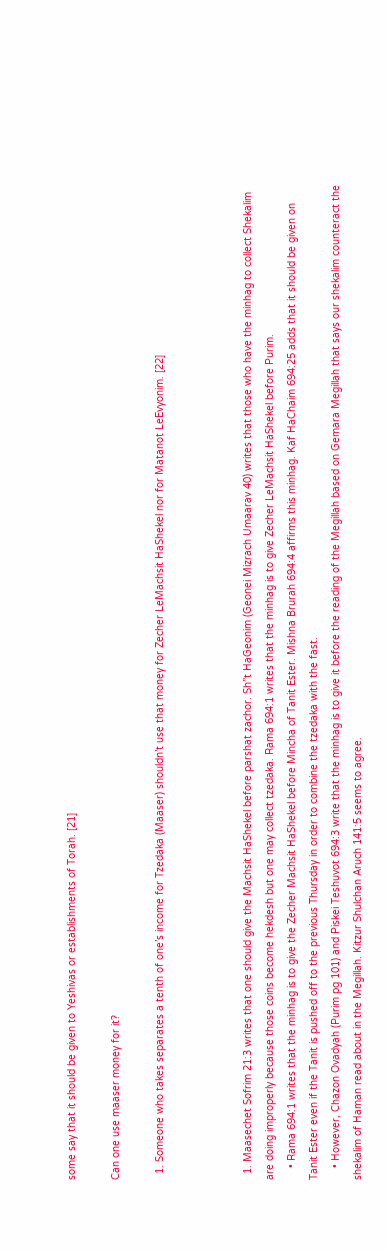some say that it should be given to Yeshivas or establishments of Torah. [21]

Can one use maaser money for it?

  1. Someone who takes separates a tenth of one’s income for Tzedaka (Maaser) shouldn’t use that money for Zecher LeMachsit HaShekel nor for Matanot LeEvyonim. [22]



  1. Maasechet Sofrim 21:3 writes that one should give the Machsit HaShekel before parshat zachor. Sh”t HaGeonim (Geonei Mizrach Umaarav 40) writes that those who have the minhag to collect Shekalim are doing improperly because those coins become hekdesh but one may collect tzedaka. Rama 694:1 writes that the minhag is to give Zecher LeMachsit HaShekel before Purim.
    • Rama 694:1 writes that the minhag is to give the Zecher Machsit HaShekel before Mincha of Tanit Ester. Mishna Brurah 694:4 affirms this minhag. Kaf HaChaim 694:25 adds that it should be given on Tanit Ester even if the Tanit is pushed off to the previous Thursday in order to combine the tzedaka with the fast.
    • However, Chazon Ovadyah (Purim pg 101) and Piskei Teshuvot 694:3 write that the minhag is to give it before the reading of the Megillah based on Gemara Megillah that says our shekalim counteract the shekalim of Haman read about in the Megillah. Kitzur Shulchan Aruch 141:5 seems to agree.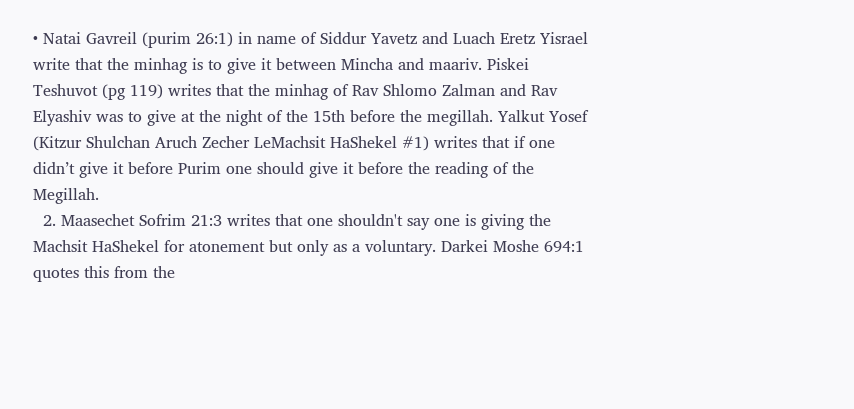• Natai Gavreil (purim 26:1) in name of Siddur Yavetz and Luach Eretz Yisrael write that the minhag is to give it between Mincha and maariv. Piskei Teshuvot (pg 119) writes that the minhag of Rav Shlomo Zalman and Rav Elyashiv was to give at the night of the 15th before the megillah. Yalkut Yosef (Kitzur Shulchan Aruch Zecher LeMachsit HaShekel #1) writes that if one didn’t give it before Purim one should give it before the reading of the Megillah.
  2. Maasechet Sofrim 21:3 writes that one shouldn't say one is giving the Machsit HaShekel for atonement but only as a voluntary. Darkei Moshe 694:1 quotes this from the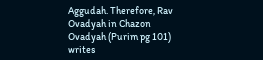Aggudah. Therefore, Rav Ovadyah in Chazon Ovadyah (Purim pg 101) writes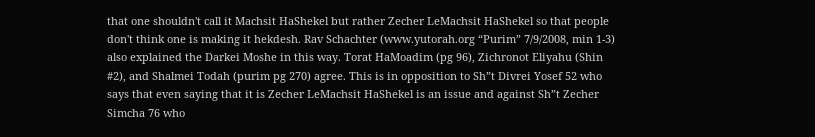that one shouldn't call it Machsit HaShekel but rather Zecher LeMachsit HaShekel so that people don't think one is making it hekdesh. Rav Schachter (www.yutorah.org “Purim” 7/9/2008, min 1-3) also explained the Darkei Moshe in this way. Torat HaMoadim (pg 96), Zichronot Eliyahu (Shin #2), and Shalmei Todah (purim pg 270) agree. This is in opposition to Sh”t Divrei Yosef 52 who says that even saying that it is Zecher LeMachsit HaShekel is an issue and against Sh”t Zecher Simcha 76 who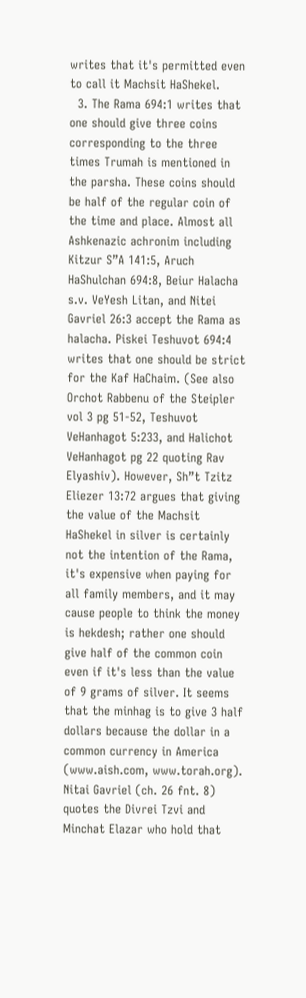writes that it's permitted even to call it Machsit HaShekel.
  3. The Rama 694:1 writes that one should give three coins corresponding to the three times Trumah is mentioned in the parsha. These coins should be half of the regular coin of the time and place. Almost all Ashkenazic achronim including Kitzur S”A 141:5, Aruch HaShulchan 694:8, Beiur Halacha s.v. VeYesh Litan, and Nitei Gavriel 26:3 accept the Rama as halacha. Piskei Teshuvot 694:4 writes that one should be strict for the Kaf HaChaim. (See also Orchot Rabbenu of the Steipler vol 3 pg 51-52, Teshuvot VeHanhagot 5:233, and Halichot VeHanhagot pg 22 quoting Rav Elyashiv). However, Sh”t Tzitz Eliezer 13:72 argues that giving the value of the Machsit HaShekel in silver is certainly not the intention of the Rama, it's expensive when paying for all family members, and it may cause people to think the money is hekdesh; rather one should give half of the common coin even if it's less than the value of 9 grams of silver. It seems that the minhag is to give 3 half dollars because the dollar in a common currency in America (www.aish.com, www.torah.org). Nitai Gavriel (ch. 26 fnt. 8) quotes the Divrei Tzvi and Minchat Elazar who hold that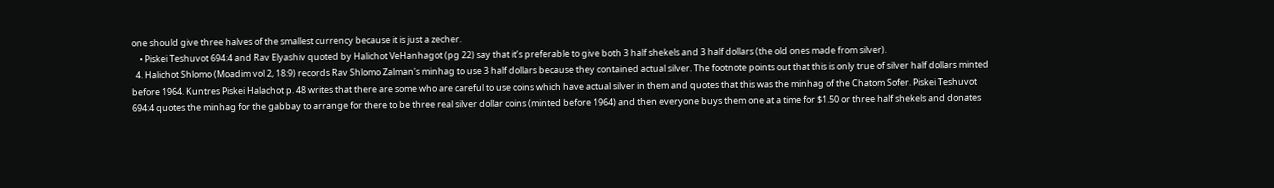one should give three halves of the smallest currency because it is just a zecher.
    • Piskei Teshuvot 694:4 and Rav Elyashiv quoted by Halichot VeHanhagot (pg 22) say that it’s preferable to give both 3 half shekels and 3 half dollars (the old ones made from silver).
  4. Halichot Shlomo (Moadim vol 2, 18:9) records Rav Shlomo Zalman's minhag to use 3 half dollars because they contained actual silver. The footnote points out that this is only true of silver half dollars minted before 1964. Kuntres Piskei Halachot p. 48 writes that there are some who are careful to use coins which have actual silver in them and quotes that this was the minhag of the Chatom Sofer. Piskei Teshuvot 694:4 quotes the minhag for the gabbay to arrange for there to be three real silver dollar coins (minted before 1964) and then everyone buys them one at a time for $1.50 or three half shekels and donates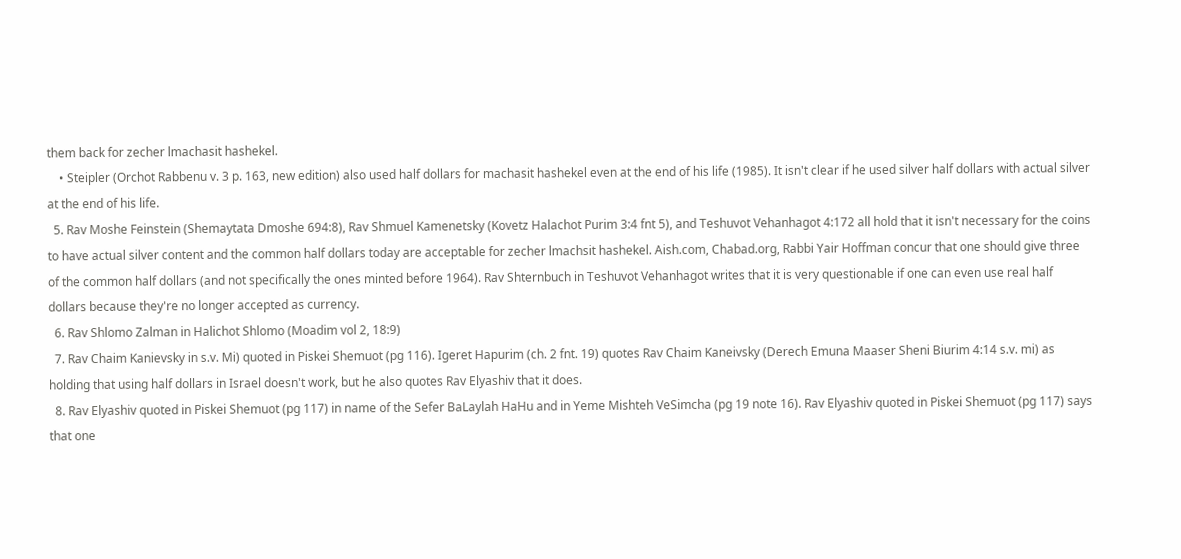them back for zecher lmachasit hashekel.
    • Steipler (Orchot Rabbenu v. 3 p. 163, new edition) also used half dollars for machasit hashekel even at the end of his life (1985). It isn't clear if he used silver half dollars with actual silver at the end of his life.
  5. Rav Moshe Feinstein (Shemaytata Dmoshe 694:8), Rav Shmuel Kamenetsky (Kovetz Halachot Purim 3:4 fnt 5), and Teshuvot Vehanhagot 4:172 all hold that it isn't necessary for the coins to have actual silver content and the common half dollars today are acceptable for zecher lmachsit hashekel. Aish.com, Chabad.org, Rabbi Yair Hoffman concur that one should give three of the common half dollars (and not specifically the ones minted before 1964). Rav Shternbuch in Teshuvot Vehanhagot writes that it is very questionable if one can even use real half dollars because they're no longer accepted as currency.
  6. Rav Shlomo Zalman in Halichot Shlomo (Moadim vol 2, 18:9)
  7. Rav Chaim Kanievsky in s.v. Mi) quoted in Piskei Shemuot (pg 116). Igeret Hapurim (ch. 2 fnt. 19) quotes Rav Chaim Kaneivsky (Derech Emuna Maaser Sheni Biurim 4:14 s.v. mi) as holding that using half dollars in Israel doesn't work, but he also quotes Rav Elyashiv that it does.
  8. Rav Elyashiv quoted in Piskei Shemuot (pg 117) in name of the Sefer BaLaylah HaHu and in Yeme Mishteh VeSimcha (pg 19 note 16). Rav Elyashiv quoted in Piskei Shemuot (pg 117) says that one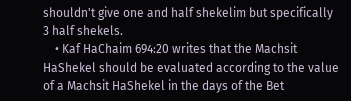shouldn't give one and half shekelim but specifically 3 half shekels.
    • Kaf HaChaim 694:20 writes that the Machsit HaShekel should be evaluated according to the value of a Machsit HaShekel in the days of the Bet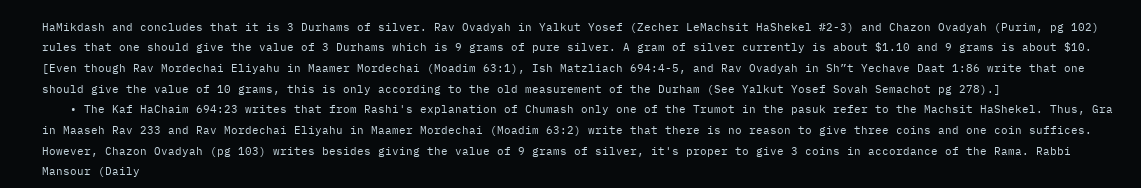HaMikdash and concludes that it is 3 Durhams of silver. Rav Ovadyah in Yalkut Yosef (Zecher LeMachsit HaShekel #2-3) and Chazon Ovadyah (Purim, pg 102) rules that one should give the value of 3 Durhams which is 9 grams of pure silver. A gram of silver currently is about $1.10 and 9 grams is about $10. [Even though Rav Mordechai Eliyahu in Maamer Mordechai (Moadim 63:1), Ish Matzliach 694:4-5, and Rav Ovadyah in Sh”t Yechave Daat 1:86 write that one should give the value of 10 grams, this is only according to the old measurement of the Durham (See Yalkut Yosef Sovah Semachot pg 278).]
    • The Kaf HaChaim 694:23 writes that from Rashi's explanation of Chumash only one of the Trumot in the pasuk refer to the Machsit HaShekel. Thus, Gra in Maaseh Rav 233 and Rav Mordechai Eliyahu in Maamer Mordechai (Moadim 63:2) write that there is no reason to give three coins and one coin suffices. However, Chazon Ovadyah (pg 103) writes besides giving the value of 9 grams of silver, it's proper to give 3 coins in accordance of the Rama. Rabbi Mansour (Daily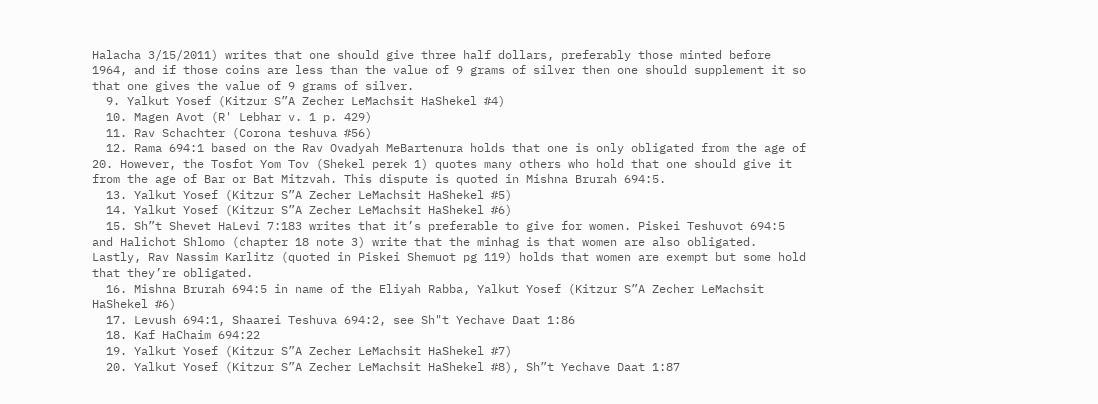Halacha 3/15/2011) writes that one should give three half dollars, preferably those minted before 1964, and if those coins are less than the value of 9 grams of silver then one should supplement it so that one gives the value of 9 grams of silver.
  9. Yalkut Yosef (Kitzur S”A Zecher LeMachsit HaShekel #4)
  10. Magen Avot (R' Lebhar v. 1 p. 429)
  11. Rav Schachter (Corona teshuva #56)
  12. Rama 694:1 based on the Rav Ovadyah MeBartenura holds that one is only obligated from the age of 20. However, the Tosfot Yom Tov (Shekel perek 1) quotes many others who hold that one should give it from the age of Bar or Bat Mitzvah. This dispute is quoted in Mishna Brurah 694:5.
  13. Yalkut Yosef (Kitzur S”A Zecher LeMachsit HaShekel #5)
  14. Yalkut Yosef (Kitzur S”A Zecher LeMachsit HaShekel #6)
  15. Sh”t Shevet HaLevi 7:183 writes that it’s preferable to give for women. Piskei Teshuvot 694:5 and Halichot Shlomo (chapter 18 note 3) write that the minhag is that women are also obligated. Lastly, Rav Nassim Karlitz (quoted in Piskei Shemuot pg 119) holds that women are exempt but some hold that they’re obligated.
  16. Mishna Brurah 694:5 in name of the Eliyah Rabba, Yalkut Yosef (Kitzur S”A Zecher LeMachsit HaShekel #6)
  17. Levush 694:1, Shaarei Teshuva 694:2, see Sh"t Yechave Daat 1:86
  18. Kaf HaChaim 694:22
  19. Yalkut Yosef (Kitzur S”A Zecher LeMachsit HaShekel #7)
  20. Yalkut Yosef (Kitzur S”A Zecher LeMachsit HaShekel #8), Sh”t Yechave Daat 1:87